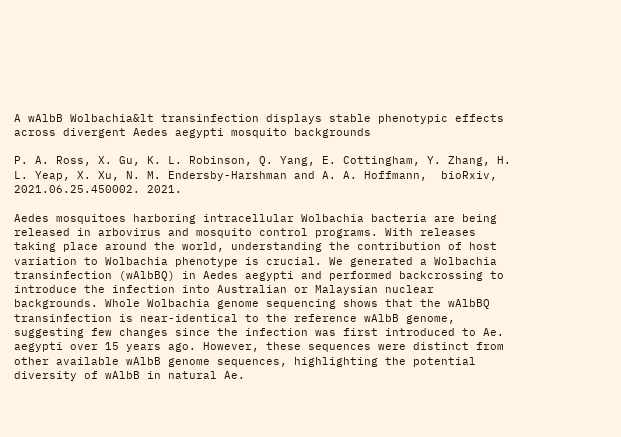A wAlbB Wolbachia&lt transinfection displays stable phenotypic effects across divergent Aedes aegypti mosquito backgrounds

P. A. Ross, X. Gu, K. L. Robinson, Q. Yang, E. Cottingham, Y. Zhang, H. L. Yeap, X. Xu, N. M. Endersby-Harshman and A. A. Hoffmann,  bioRxiv,  2021.06.25.450002. 2021.

Aedes mosquitoes harboring intracellular Wolbachia bacteria are being released in arbovirus and mosquito control programs. With releases taking place around the world, understanding the contribution of host variation to Wolbachia phenotype is crucial. We generated a Wolbachia transinfection (wAlbBQ) in Aedes aegypti and performed backcrossing to introduce the infection into Australian or Malaysian nuclear backgrounds. Whole Wolbachia genome sequencing shows that the wAlbBQ transinfection is near-identical to the reference wAlbB genome, suggesting few changes since the infection was first introduced to Ae. aegypti over 15 years ago. However, these sequences were distinct from other available wAlbB genome sequences, highlighting the potential diversity of wAlbB in natural Ae.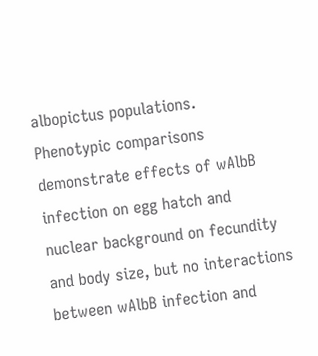albopictus populations. Phenotypic comparisons demonstrate effects of wAlbB infection on egg hatch and nuclear background on fecundity and body size, but no interactions between wAlbB infection and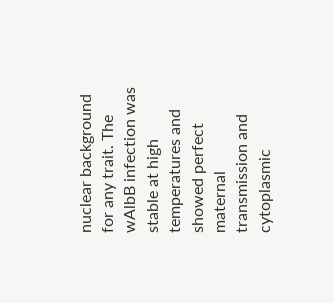nuclear background for any trait. The wAlbB infection was stable at high temperatures and showed perfect maternal transmission and cytoplasmic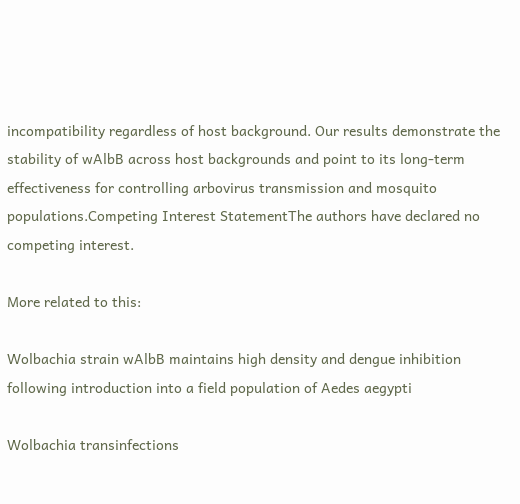incompatibility regardless of host background. Our results demonstrate the stability of wAlbB across host backgrounds and point to its long-term effectiveness for controlling arbovirus transmission and mosquito populations.Competing Interest StatementThe authors have declared no competing interest.

More related to this:

Wolbachia strain wAlbB maintains high density and dengue inhibition following introduction into a field population of Aedes aegypti

Wolbachia transinfections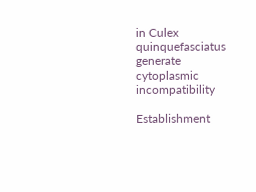in Culex quinquefasciatus generate cytoplasmic incompatibility

Establishment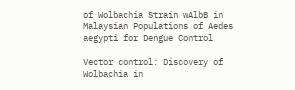of Wolbachia Strain wAlbB in Malaysian Populations of Aedes aegypti for Dengue Control

Vector control: Discovery of Wolbachia in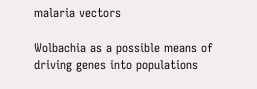malaria vectors

Wolbachia as a possible means of driving genes into populations